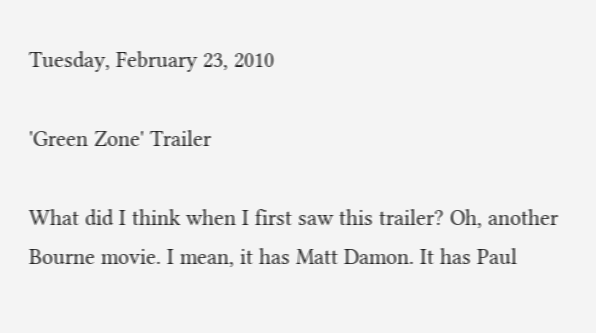Tuesday, February 23, 2010

'Green Zone' Trailer

What did I think when I first saw this trailer? Oh, another Bourne movie. I mean, it has Matt Damon. It has Paul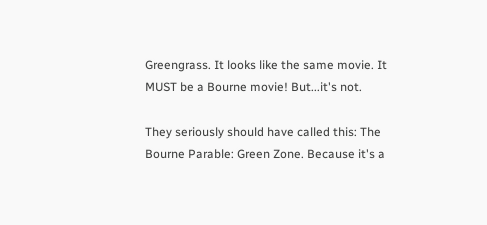Greengrass. It looks like the same movie. It MUST be a Bourne movie! But...it's not.

They seriously should have called this: The Bourne Parable: Green Zone. Because it's a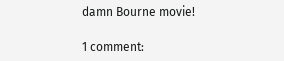damn Bourne movie!

1 comment: